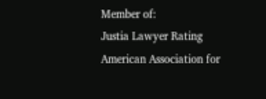Member of:
Justia Lawyer Rating
American Association for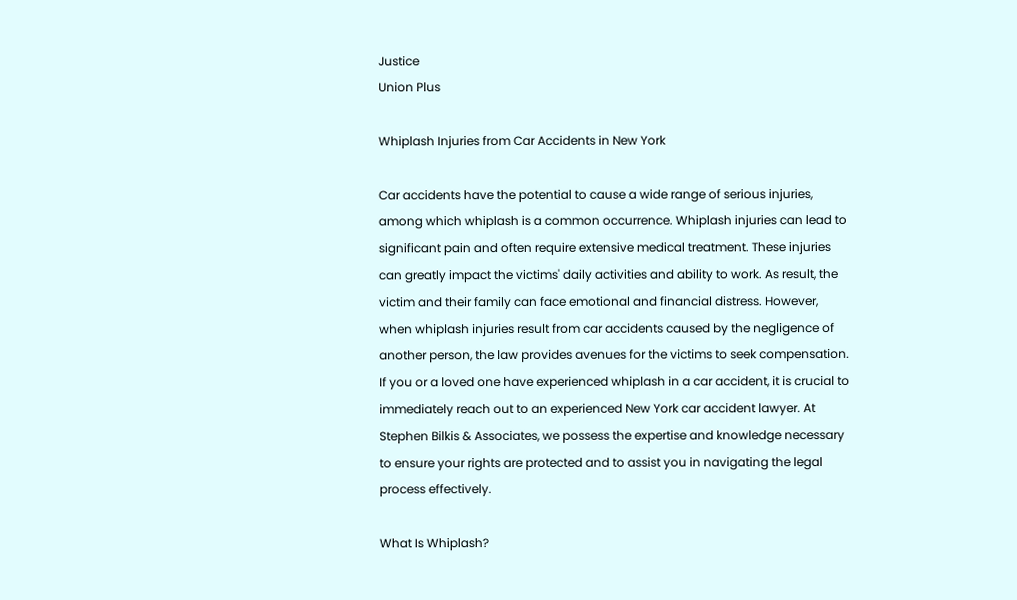Justice
Union Plus

Whiplash Injuries from Car Accidents in New York

Car accidents have the potential to cause a wide range of serious injuries, among which whiplash is a common occurrence. Whiplash injuries can lead to significant pain and often require extensive medical treatment. These injuries can greatly impact the victims' daily activities and ability to work. As result, the victim and their family can face emotional and financial distress. However, when whiplash injuries result from car accidents caused by the negligence of another person, the law provides avenues for the victims to seek compensation. If you or a loved one have experienced whiplash in a car accident, it is crucial to immediately reach out to an experienced New York car accident lawyer. At Stephen Bilkis & Associates, we possess the expertise and knowledge necessary to ensure your rights are protected and to assist you in navigating the legal process effectively.

What Is Whiplash?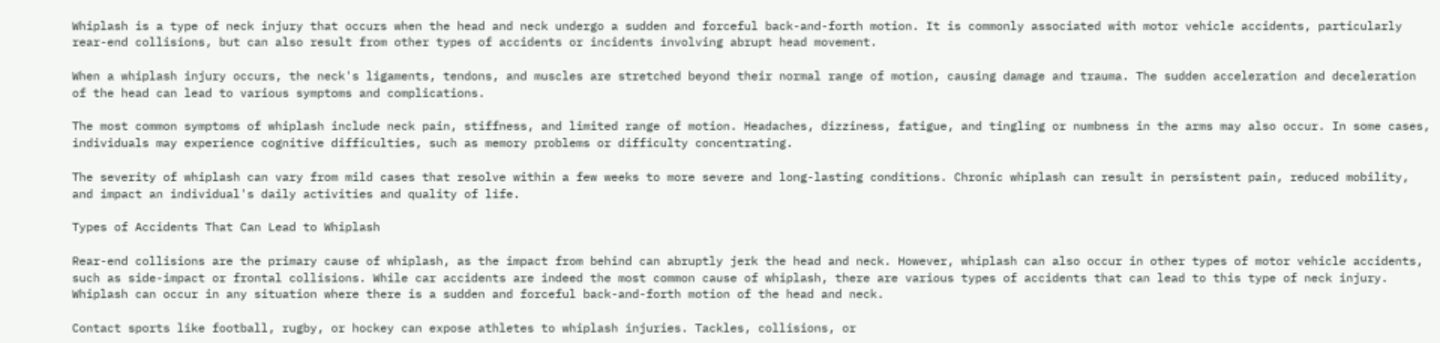Whiplash is a type of neck injury that occurs when the head and neck undergo a sudden and forceful back-and-forth motion. It is commonly associated with motor vehicle accidents, particularly rear-end collisions, but can also result from other types of accidents or incidents involving abrupt head movement.

When a whiplash injury occurs, the neck's ligaments, tendons, and muscles are stretched beyond their normal range of motion, causing damage and trauma. The sudden acceleration and deceleration of the head can lead to various symptoms and complications.

The most common symptoms of whiplash include neck pain, stiffness, and limited range of motion. Headaches, dizziness, fatigue, and tingling or numbness in the arms may also occur. In some cases, individuals may experience cognitive difficulties, such as memory problems or difficulty concentrating.

The severity of whiplash can vary from mild cases that resolve within a few weeks to more severe and long-lasting conditions. Chronic whiplash can result in persistent pain, reduced mobility, and impact an individual's daily activities and quality of life.

Types of Accidents That Can Lead to Whiplash

Rear-end collisions are the primary cause of whiplash, as the impact from behind can abruptly jerk the head and neck. However, whiplash can also occur in other types of motor vehicle accidents, such as side-impact or frontal collisions. While car accidents are indeed the most common cause of whiplash, there are various types of accidents that can lead to this type of neck injury. Whiplash can occur in any situation where there is a sudden and forceful back-and-forth motion of the head and neck.

Contact sports like football, rugby, or hockey can expose athletes to whiplash injuries. Tackles, collisions, or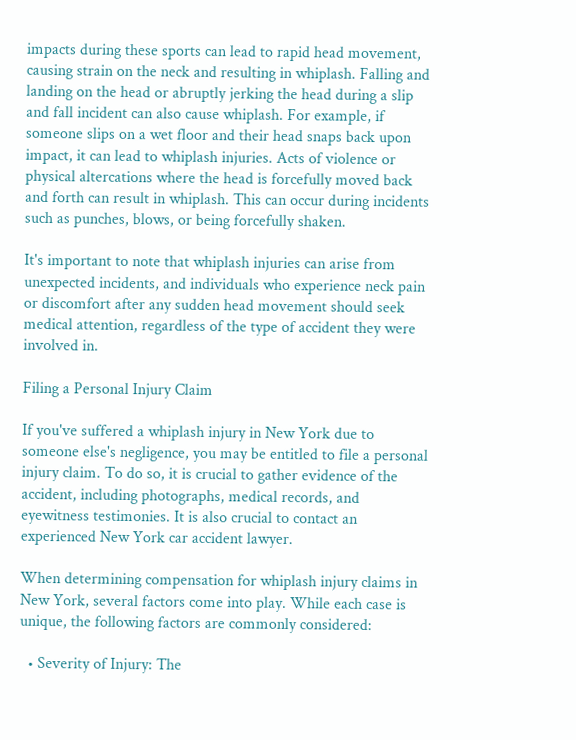impacts during these sports can lead to rapid head movement, causing strain on the neck and resulting in whiplash. Falling and landing on the head or abruptly jerking the head during a slip and fall incident can also cause whiplash. For example, if someone slips on a wet floor and their head snaps back upon impact, it can lead to whiplash injuries. Acts of violence or physical altercations where the head is forcefully moved back and forth can result in whiplash. This can occur during incidents such as punches, blows, or being forcefully shaken.

It's important to note that whiplash injuries can arise from unexpected incidents, and individuals who experience neck pain or discomfort after any sudden head movement should seek medical attention, regardless of the type of accident they were involved in.

Filing a Personal Injury Claim

If you've suffered a whiplash injury in New York due to someone else's negligence, you may be entitled to file a personal injury claim. To do so, it is crucial to gather evidence of the accident, including photographs, medical records, and eyewitness testimonies. It is also crucial to contact an experienced New York car accident lawyer.

When determining compensation for whiplash injury claims in New York, several factors come into play. While each case is unique, the following factors are commonly considered:

  • Severity of Injury: The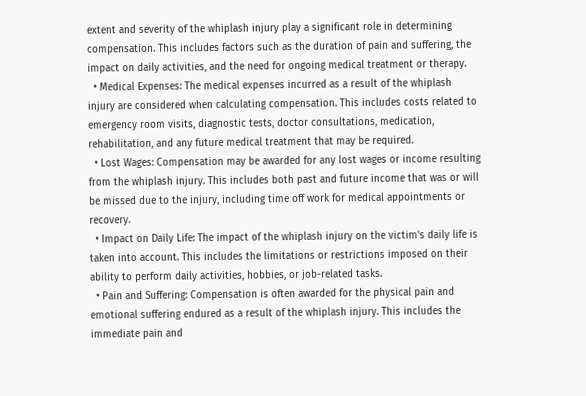extent and severity of the whiplash injury play a significant role in determining compensation. This includes factors such as the duration of pain and suffering, the impact on daily activities, and the need for ongoing medical treatment or therapy.
  • Medical Expenses: The medical expenses incurred as a result of the whiplash injury are considered when calculating compensation. This includes costs related to emergency room visits, diagnostic tests, doctor consultations, medication, rehabilitation, and any future medical treatment that may be required.
  • Lost Wages: Compensation may be awarded for any lost wages or income resulting from the whiplash injury. This includes both past and future income that was or will be missed due to the injury, including time off work for medical appointments or recovery.
  • Impact on Daily Life: The impact of the whiplash injury on the victim's daily life is taken into account. This includes the limitations or restrictions imposed on their ability to perform daily activities, hobbies, or job-related tasks.
  • Pain and Suffering: Compensation is often awarded for the physical pain and emotional suffering endured as a result of the whiplash injury. This includes the immediate pain and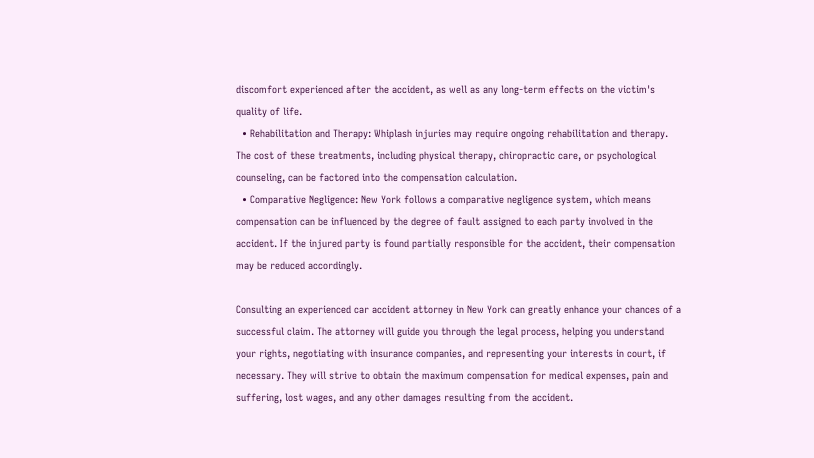discomfort experienced after the accident, as well as any long-term effects on the victim's quality of life.
  • Rehabilitation and Therapy: Whiplash injuries may require ongoing rehabilitation and therapy. The cost of these treatments, including physical therapy, chiropractic care, or psychological counseling, can be factored into the compensation calculation.
  • Comparative Negligence: New York follows a comparative negligence system, which means compensation can be influenced by the degree of fault assigned to each party involved in the accident. If the injured party is found partially responsible for the accident, their compensation may be reduced accordingly.

Consulting an experienced car accident attorney in New York can greatly enhance your chances of a successful claim. The attorney will guide you through the legal process, helping you understand your rights, negotiating with insurance companies, and representing your interests in court, if necessary. They will strive to obtain the maximum compensation for medical expenses, pain and suffering, lost wages, and any other damages resulting from the accident.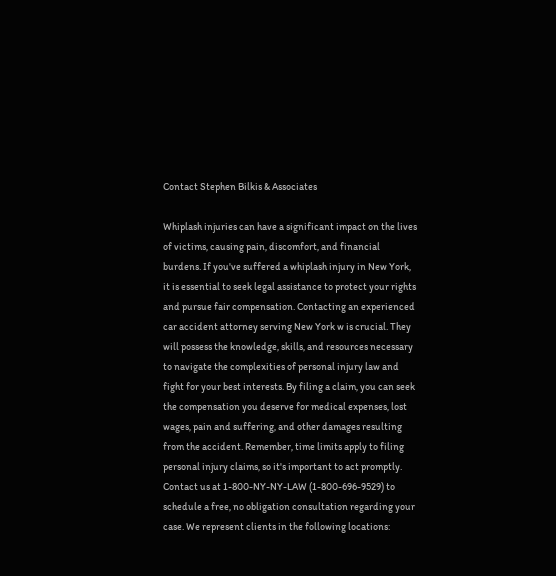Contact Stephen Bilkis & Associates

Whiplash injuries can have a significant impact on the lives of victims, causing pain, discomfort, and financial burdens. If you've suffered a whiplash injury in New York, it is essential to seek legal assistance to protect your rights and pursue fair compensation. Contacting an experienced car accident attorney serving New York w is crucial. They will possess the knowledge, skills, and resources necessary to navigate the complexities of personal injury law and fight for your best interests. By filing a claim, you can seek the compensation you deserve for medical expenses, lost wages, pain and suffering, and other damages resulting from the accident. Remember, time limits apply to filing personal injury claims, so it's important to act promptly. Contact us at 1-800-NY-NY-LAW (1-800-696-9529) to schedule a free, no obligation consultation regarding your case. We represent clients in the following locations: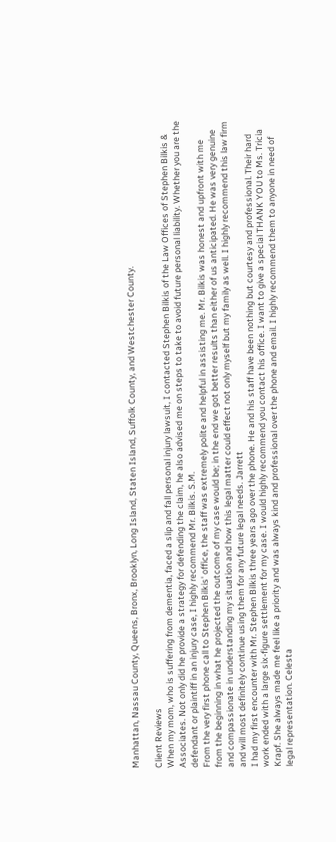Manhattan, Nassau County, Queens, Bronx, Brooklyn, Long Island, Staten Island, Suffolk County, and Westchester County.

Client Reviews
When my mom, who is suffering from dementia, faced a slip and fall personal injury lawsuit, I contacted Stephen Bilkis of the Law Offices of Stephen Bilkis & Associates. Not only did he provide a strategy for defending the claim, he also advised me on steps to take to avoid future personal liability. Whether you are the defendant or plaintiff in an injury case, I highly recommend Mr. Bilkis. S.M.
From the very first phone call to Stephen Bilkis' office, the staff was extremely polite and helpful in assisting me. Mr. Bilkis was honest and upfront with me from the beginning in what he projected the outcome of my case would be; in the end we got better results than either of us anticipated. He was very genuine and compassionate in understanding my situation and how this legal matter could effect not only myself but my family as well. I highly recommend this law firm and will most definitely continue using them for any future legal needs. Jarrett
I had my first encounter with Mr. Stephen Bilkis three years ago over the phone. He and his staff have been nothing but courtesy and professional. Their hard work ended with a large six-figure settlement for my case. I would highly recommend you contact his office. I want to give a special THANK YOU to Ms. Tricia Krapf. She always made me feel like a priority and was always kind and professional over the phone and email. I highly recommend them to anyone in need of legal representation. Celesta